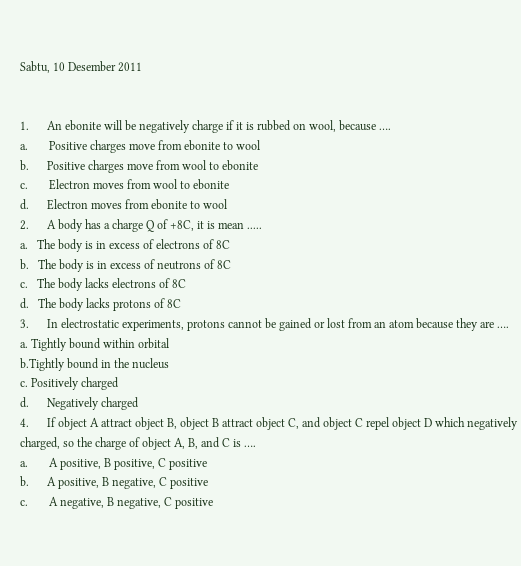Sabtu, 10 Desember 2011


1.      An ebonite will be negatively charge if it is rubbed on wool, because ….
a.       Positive charges move from ebonite to wool
b.      Positive charges move from wool to ebonite
c.       Electron moves from wool to ebonite
d.      Electron moves from ebonite to wool
2.      A body has a charge Q of +8C, it is mean .....
a.   The body is in excess of electrons of 8C
b.   The body is in excess of neutrons of 8C
c.   The body lacks electrons of 8C
d.   The body lacks protons of 8C
3.      In electrostatic experiments, protons cannot be gained or lost from an atom because they are ….
a. Tightly bound within orbital
b.Tightly bound in the nucleus
c. Positively charged
d.      Negatively charged
4.      If object A attract object B, object B attract object C, and object C repel object D which negatively charged, so the charge of object A, B, and C is ….
a.       A positive, B positive, C positive
b.      A positive, B negative, C positive
c.       A negative, B negative, C positive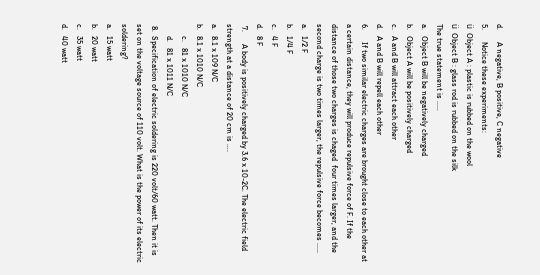d.      A negative, B positive, C negative
5.      Notice these experiments:
ü  Object A : plastic is rubbed on the wool
ü  Object B : glass rod is rubbed on the silk
The true statement is .....
a.   Object B will be negatively charged
b.   Object A will be positively charged
c.   A and B will attract each other
d.   A and B will repell each other
6.      If two similar electric charges are brought close to each other at a certain distance, they will produce repulsive force of F. If the distance of those two charges is chaged  four times larger, and the second charge is two times larger, the repulsive force becomes .....
a.   1/2 F
b.   1/4 F
c.   4 F
d.   8 F
 7.      A body is positively charged by 3.6 x 10-2C. The electric field strength at a distance of 20 cm is ….
a.   8.1 x 109 N/C
b.   8.1 x 1010 N/C
      c.   81 x 1010 N/C
      d.   81 x 1011 N/C
 8.  Specification of electric soldering is 220 volt/60 watt. Then it is set on the voltage source of 110 volt. What is the power of its electric soldering?
a.   15 watt
b.   20 watt
c.   35 watt
d.   40 watt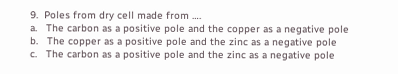9.  Poles from dry cell made from ….
a.   The carbon as a positive pole and the copper as a negative pole
b.   The copper as a positive pole and the zinc as a negative pole
c.   The carbon as a positive pole and the zinc as a negative pole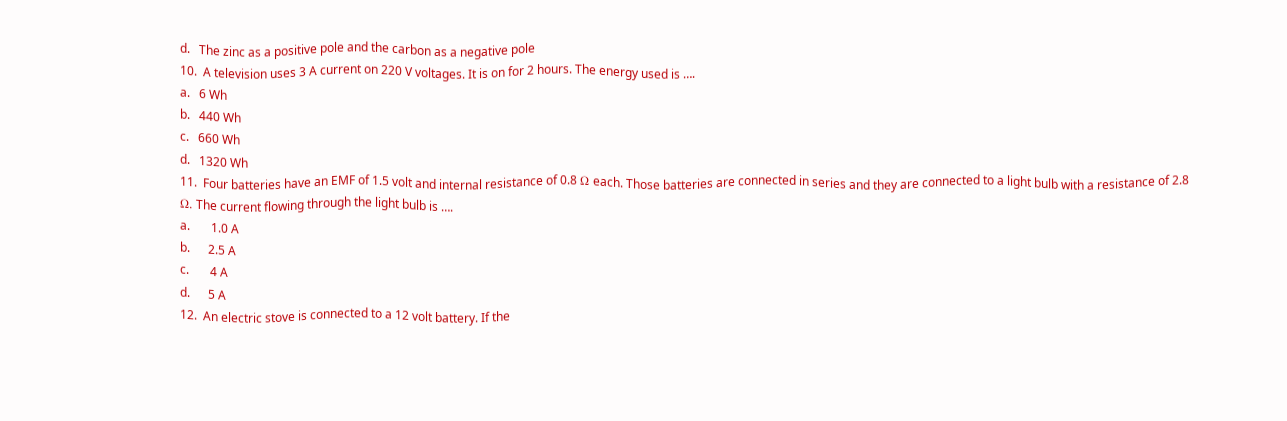d.   The zinc as a positive pole and the carbon as a negative pole
10.  A television uses 3 A current on 220 V voltages. It is on for 2 hours. The energy used is ….
a.   6 Wh
b.   440 Wh
c.   660 Wh
d.   1320 Wh
11.  Four batteries have an EMF of 1.5 volt and internal resistance of 0.8 Ω each. Those batteries are connected in series and they are connected to a light bulb with a resistance of 2.8 Ω. The current flowing through the light bulb is ….
a.       1.0 A
b.      2.5 A
c.       4 A
d.      5 A
12.  An electric stove is connected to a 12 volt battery. If the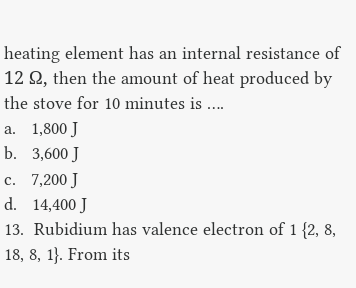heating element has an internal resistance of 12 Ω, then the amount of heat produced by the stove for 10 minutes is ….
a.   1,800 J
b.   3,600 J
c.   7,200 J
d.   14,400 J
13.  Rubidium has valence electron of 1 {2, 8, 18, 8, 1}. From its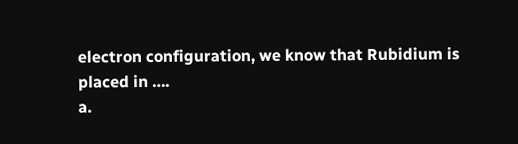electron configuration, we know that Rubidium is placed in ….
a.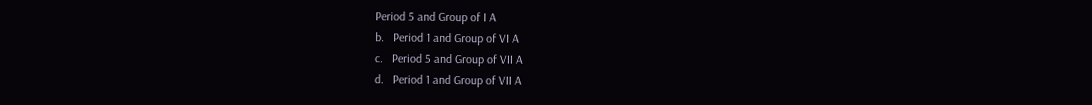Period 5 and Group of I A
b.   Period 1 and Group of VI A
c.   Period 5 and Group of VII A
d.   Period 1 and Group of VII A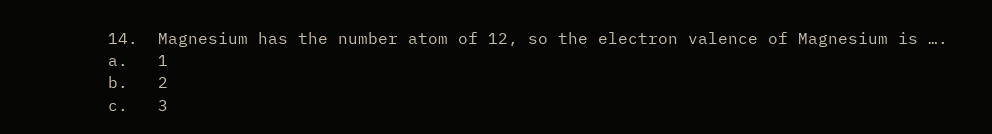14.  Magnesium has the number atom of 12, so the electron valence of Magnesium is ….
a.   1
b.   2
c.   3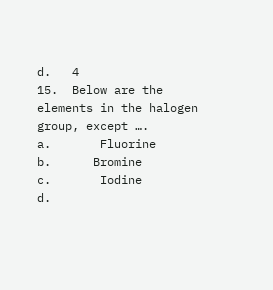d.   4
15.  Below are the elements in the halogen group, except ….
a.       Fluorine
b.      Bromine
c.       Iodine
d.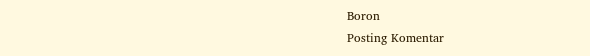Boron
Posting Komentar